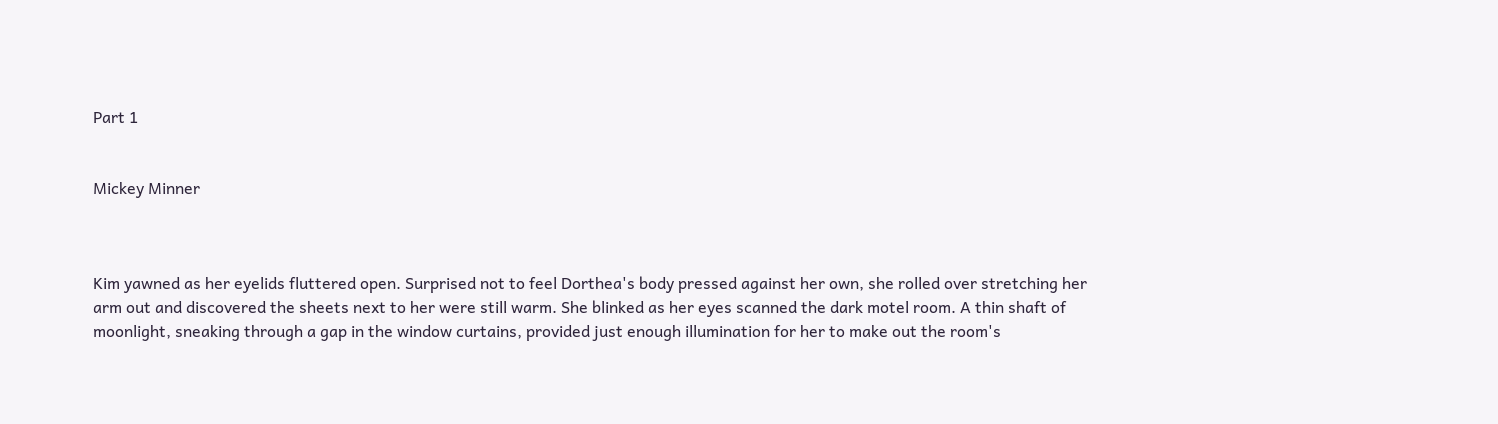Part 1


Mickey Minner



Kim yawned as her eyelids fluttered open. Surprised not to feel Dorthea's body pressed against her own, she rolled over stretching her arm out and discovered the sheets next to her were still warm. She blinked as her eyes scanned the dark motel room. A thin shaft of moonlight, sneaking through a gap in the window curtains, provided just enough illumination for her to make out the room's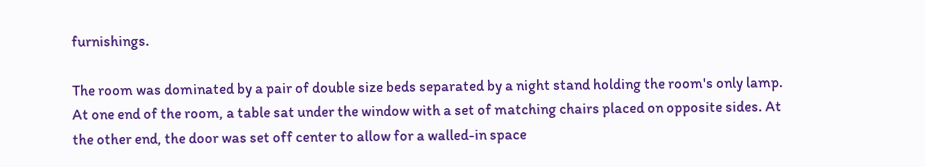furnishings.

The room was dominated by a pair of double size beds separated by a night stand holding the room's only lamp. At one end of the room, a table sat under the window with a set of matching chairs placed on opposite sides. At the other end, the door was set off center to allow for a walled-in space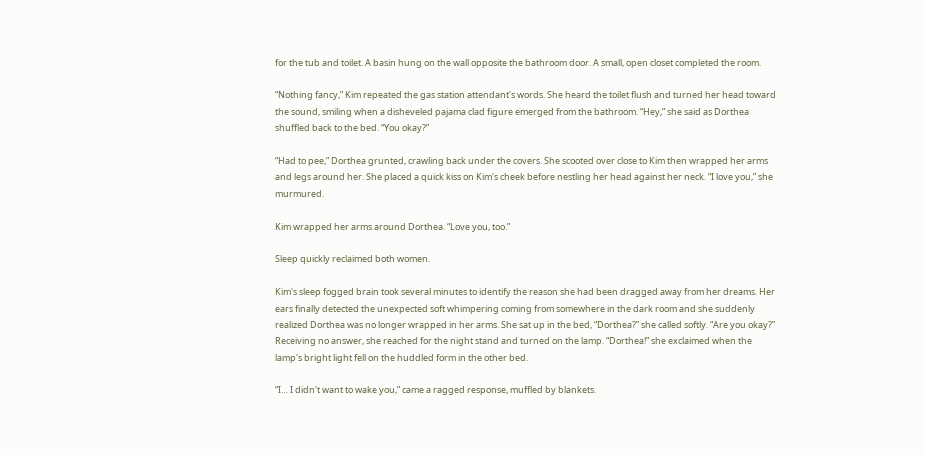for the tub and toilet. A basin hung on the wall opposite the bathroom door. A small, open closet completed the room.

“Nothing fancy,” Kim repeated the gas station attendant's words. She heard the toilet flush and turned her head toward the sound, smiling when a disheveled pajama clad figure emerged from the bathroom. “Hey,” she said as Dorthea shuffled back to the bed. “You okay?”

“Had to pee,” Dorthea grunted, crawling back under the covers. She scooted over close to Kim then wrapped her arms and legs around her. She placed a quick kiss on Kim's cheek before nestling her head against her neck. “I love you,” she murmured.

Kim wrapped her arms around Dorthea. “Love you, too.”

Sleep quickly reclaimed both women.

Kim's sleep fogged brain took several minutes to identify the reason she had been dragged away from her dreams. Her ears finally detected the unexpected soft whimpering coming from somewhere in the dark room and she suddenly realized Dorthea was no longer wrapped in her arms. She sat up in the bed, “Dorthea?” she called softly. “Are you okay?” Receiving no answer, she reached for the night stand and turned on the lamp. “Dorthea!” she exclaimed when the lamp's bright light fell on the huddled form in the other bed.

“I… I didn't want to wake you,” came a ragged response, muffled by blankets.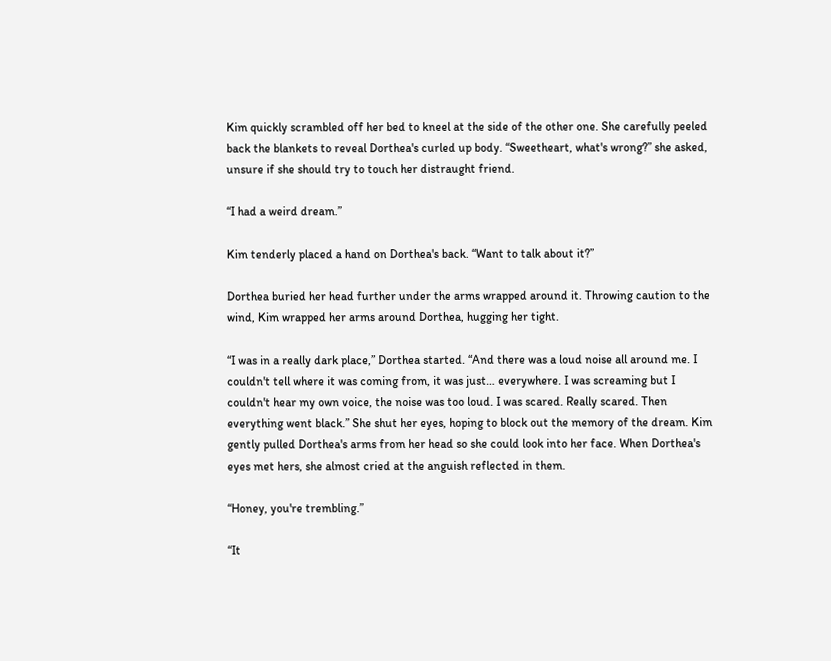Kim quickly scrambled off her bed to kneel at the side of the other one. She carefully peeled back the blankets to reveal Dorthea's curled up body. “Sweetheart, what's wrong?” she asked, unsure if she should try to touch her distraught friend.

“I had a weird dream.”

Kim tenderly placed a hand on Dorthea's back. “Want to talk about it?”

Dorthea buried her head further under the arms wrapped around it. Throwing caution to the wind, Kim wrapped her arms around Dorthea, hugging her tight.

“I was in a really dark place,” Dorthea started. “And there was a loud noise all around me. I couldn't tell where it was coming from, it was just… everywhere. I was screaming but I couldn't hear my own voice, the noise was too loud. I was scared. Really scared. Then everything went black.” She shut her eyes, hoping to block out the memory of the dream. Kim gently pulled Dorthea's arms from her head so she could look into her face. When Dorthea's eyes met hers, she almost cried at the anguish reflected in them.

“Honey, you're trembling.”

“It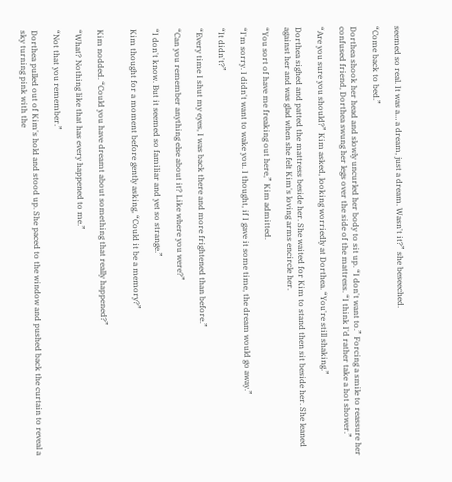seemed so real. It was a… a dream, just a dream. Wasn't it?” she beseeched.

“Come back to bed.”

Dorthea shook her head and slowly uncurled her body to sit up. “I don't want to.” Forcing a smile to reassure her confused friend, Dorthea swung her legs over the side of the mattress. “I think I'd rather take a hot shower.”

“Are you sure you should?” Kim asked, looking worriedly at Dorthea. “You're still shaking.”

Dorthea sighed and patted the mattress beside her. She waited for Kim to stand then sit beside her. She leaned against her and was glad when she felt Kim's loving arms encircle her.

“You sort of have me freaking out here,” Kim admitted.

“I'm sorry. I didn't want to wake you. I thought, if I gave it some time, the dream would go away.”

“It didn't?”

“Every time I shut my eyes, I was back there and more frightened than before.”

“Can you remember anything else about it? Like where you were?”

“I don't know. But it seemed so familiar and yet so strange.”

Kim thought for a moment before gently asking, “Could it be a memory?”


Kim nodded. “Could you have dreamt about something that really happened?”

“What? Nothing like that has every happened to me.”

“Not that you remember.”

Dorthea pulled out of Kim's hold and stood up. She paced to the window and pushed back the curtain to reveal a sky turning pink with the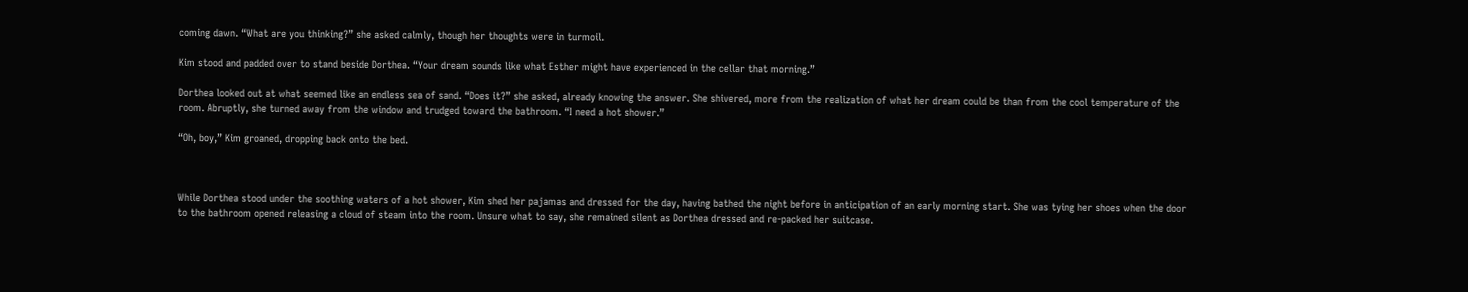coming dawn. “What are you thinking?” she asked calmly, though her thoughts were in turmoil.

Kim stood and padded over to stand beside Dorthea. “Your dream sounds like what Esther might have experienced in the cellar that morning.”

Dorthea looked out at what seemed like an endless sea of sand. “Does it?” she asked, already knowing the answer. She shivered, more from the realization of what her dream could be than from the cool temperature of the room. Abruptly, she turned away from the window and trudged toward the bathroom. “I need a hot shower.”

“Oh, boy,” Kim groaned, dropping back onto the bed.



While Dorthea stood under the soothing waters of a hot shower, Kim shed her pajamas and dressed for the day, having bathed the night before in anticipation of an early morning start. She was tying her shoes when the door to the bathroom opened releasing a cloud of steam into the room. Unsure what to say, she remained silent as Dorthea dressed and re-packed her suitcase.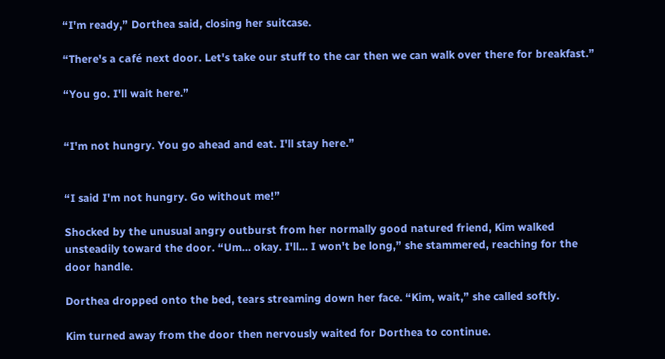“I'm ready,” Dorthea said, closing her suitcase.

“There's a café next door. Let's take our stuff to the car then we can walk over there for breakfast.”

“You go. I'll wait here.”


“I'm not hungry. You go ahead and eat. I'll stay here.”


“I said I'm not hungry. Go without me!”

Shocked by the unusual angry outburst from her normally good natured friend, Kim walked unsteadily toward the door. “Um… okay. I'll… I won't be long,” she stammered, reaching for the door handle.

Dorthea dropped onto the bed, tears streaming down her face. “Kim, wait,” she called softly.

Kim turned away from the door then nervously waited for Dorthea to continue.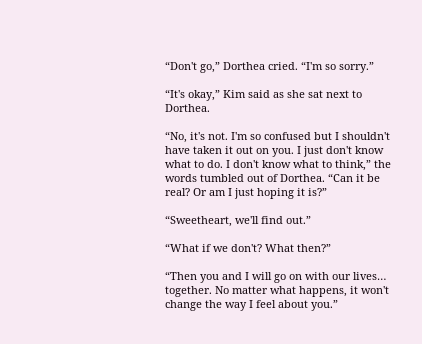“Don't go,” Dorthea cried. “I'm so sorry.”

“It's okay,” Kim said as she sat next to Dorthea.

“No, it's not. I'm so confused but I shouldn't have taken it out on you. I just don't know what to do. I don't know what to think,” the words tumbled out of Dorthea. “Can it be real? Or am I just hoping it is?”

“Sweetheart, we'll find out.”

“What if we don't? What then?”

“Then you and I will go on with our lives… together. No matter what happens, it won't change the way I feel about you.”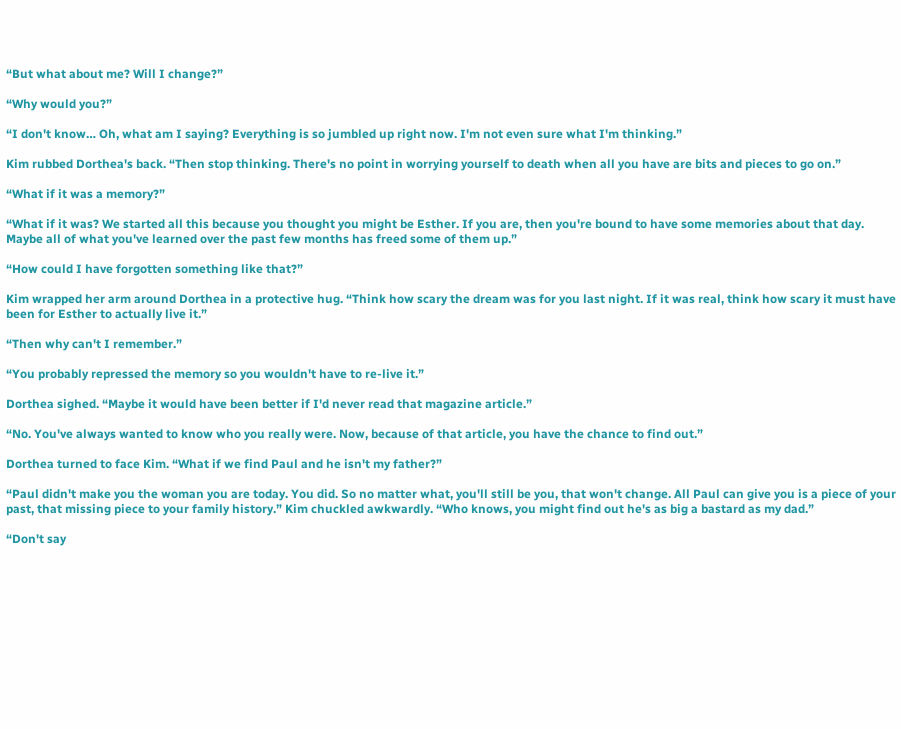“But what about me? Will I change?”

“Why would you?”

“I don't know… Oh, what am I saying? Everything is so jumbled up right now. I'm not even sure what I'm thinking.”

Kim rubbed Dorthea's back. “Then stop thinking. There's no point in worrying yourself to death when all you have are bits and pieces to go on.”

“What if it was a memory?”

“What if it was? We started all this because you thought you might be Esther. If you are, then you're bound to have some memories about that day. Maybe all of what you've learned over the past few months has freed some of them up.”

“How could I have forgotten something like that?”

Kim wrapped her arm around Dorthea in a protective hug. “Think how scary the dream was for you last night. If it was real, think how scary it must have been for Esther to actually live it.”

“Then why can't I remember.”

“You probably repressed the memory so you wouldn't have to re-live it.”

Dorthea sighed. “Maybe it would have been better if I'd never read that magazine article.”

“No. You've always wanted to know who you really were. Now, because of that article, you have the chance to find out.”

Dorthea turned to face Kim. “What if we find Paul and he isn't my father?”

“Paul didn't make you the woman you are today. You did. So no matter what, you'll still be you, that won't change. All Paul can give you is a piece of your past, that missing piece to your family history.” Kim chuckled awkwardly. “Who knows, you might find out he's as big a bastard as my dad.”

“Don't say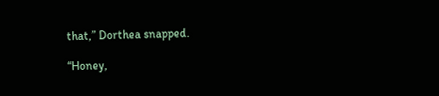that,” Dorthea snapped.

“Honey,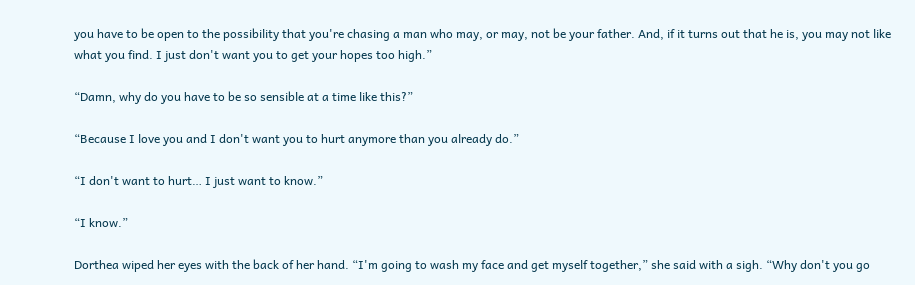you have to be open to the possibility that you're chasing a man who may, or may, not be your father. And, if it turns out that he is, you may not like what you find. I just don't want you to get your hopes too high.”

“Damn, why do you have to be so sensible at a time like this?”

“Because I love you and I don't want you to hurt anymore than you already do.”

“I don't want to hurt… I just want to know.”

“I know.”

Dorthea wiped her eyes with the back of her hand. “I'm going to wash my face and get myself together,” she said with a sigh. “Why don't you go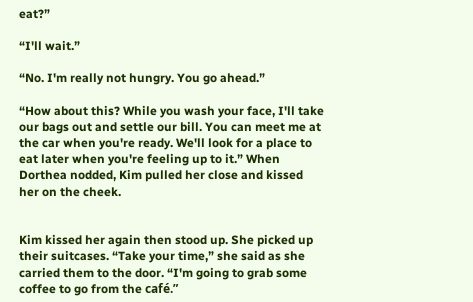eat?”

“I'll wait.”

“No. I'm really not hungry. You go ahead.”

“How about this? While you wash your face, I'll take our bags out and settle our bill. You can meet me at the car when you're ready. We'll look for a place to eat later when you're feeling up to it.” When Dorthea nodded, Kim pulled her close and kissed her on the cheek.


Kim kissed her again then stood up. She picked up their suitcases. “Take your time,” she said as she carried them to the door. “I'm going to grab some coffee to go from the café.”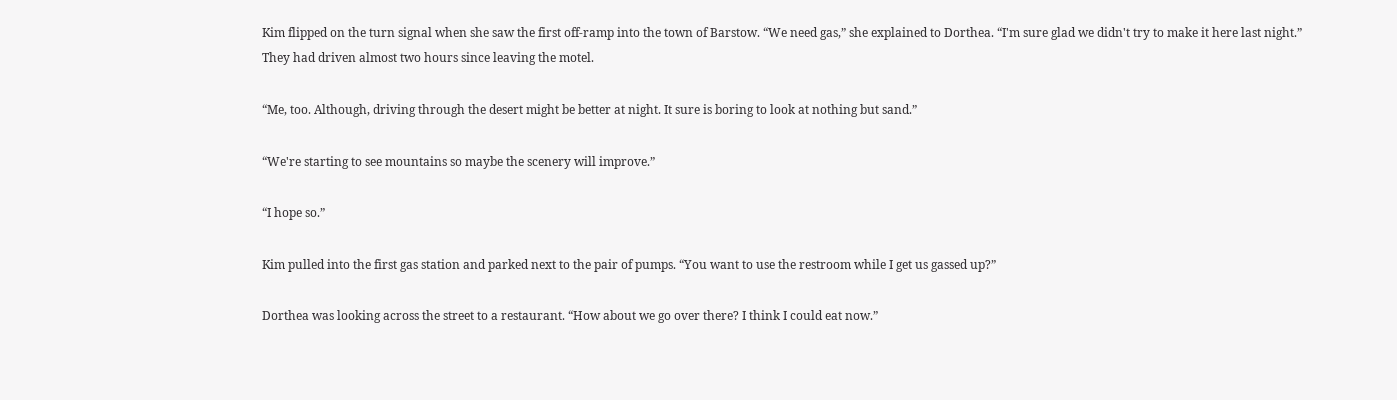Kim flipped on the turn signal when she saw the first off-ramp into the town of Barstow. “We need gas,” she explained to Dorthea. “I'm sure glad we didn't try to make it here last night.” They had driven almost two hours since leaving the motel.

“Me, too. Although, driving through the desert might be better at night. It sure is boring to look at nothing but sand.”

“We're starting to see mountains so maybe the scenery will improve.”

“I hope so.”

Kim pulled into the first gas station and parked next to the pair of pumps. “You want to use the restroom while I get us gassed up?”

Dorthea was looking across the street to a restaurant. “How about we go over there? I think I could eat now.”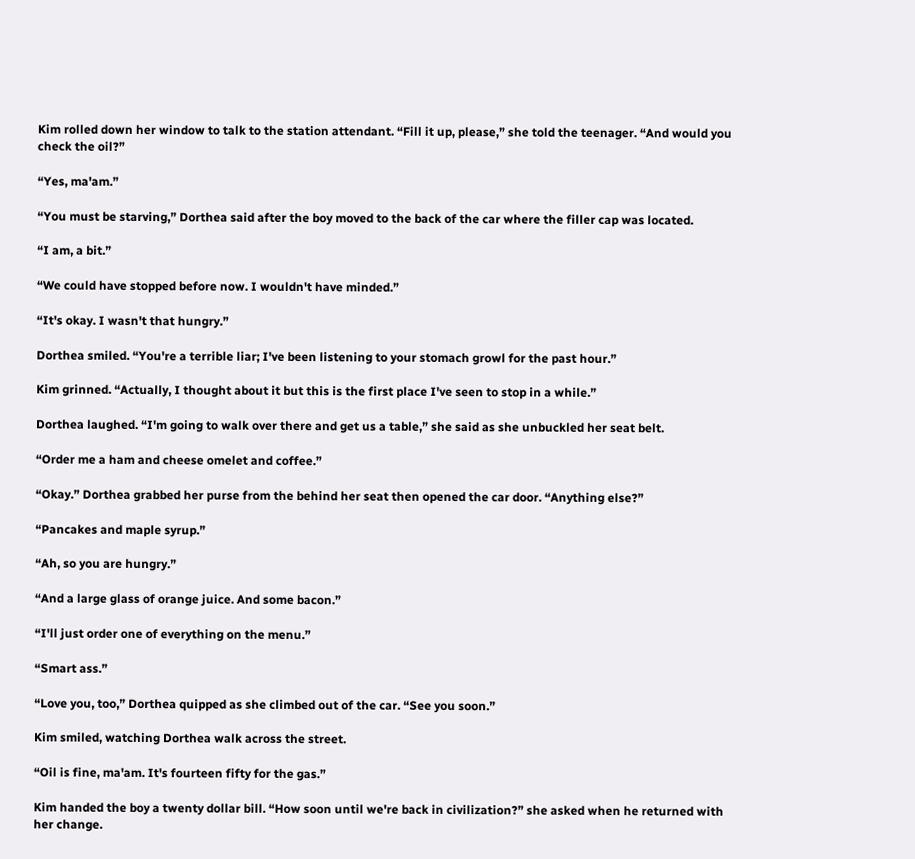Kim rolled down her window to talk to the station attendant. “Fill it up, please,” she told the teenager. “And would you check the oil?”

“Yes, ma'am.”

“You must be starving,” Dorthea said after the boy moved to the back of the car where the filler cap was located.

“I am, a bit.”

“We could have stopped before now. I wouldn't have minded.”

“It's okay. I wasn't that hungry.”

Dorthea smiled. “You're a terrible liar; I've been listening to your stomach growl for the past hour.”

Kim grinned. “Actually, I thought about it but this is the first place I've seen to stop in a while.”

Dorthea laughed. “I'm going to walk over there and get us a table,” she said as she unbuckled her seat belt.

“Order me a ham and cheese omelet and coffee.”

“Okay.” Dorthea grabbed her purse from the behind her seat then opened the car door. “Anything else?”

“Pancakes and maple syrup.”

“Ah, so you are hungry.”

“And a large glass of orange juice. And some bacon.”

“I'll just order one of everything on the menu.”

“Smart ass.”

“Love you, too,” Dorthea quipped as she climbed out of the car. “See you soon.”

Kim smiled, watching Dorthea walk across the street.

“Oil is fine, ma'am. It's fourteen fifty for the gas.”

Kim handed the boy a twenty dollar bill. “How soon until we're back in civilization?” she asked when he returned with her change.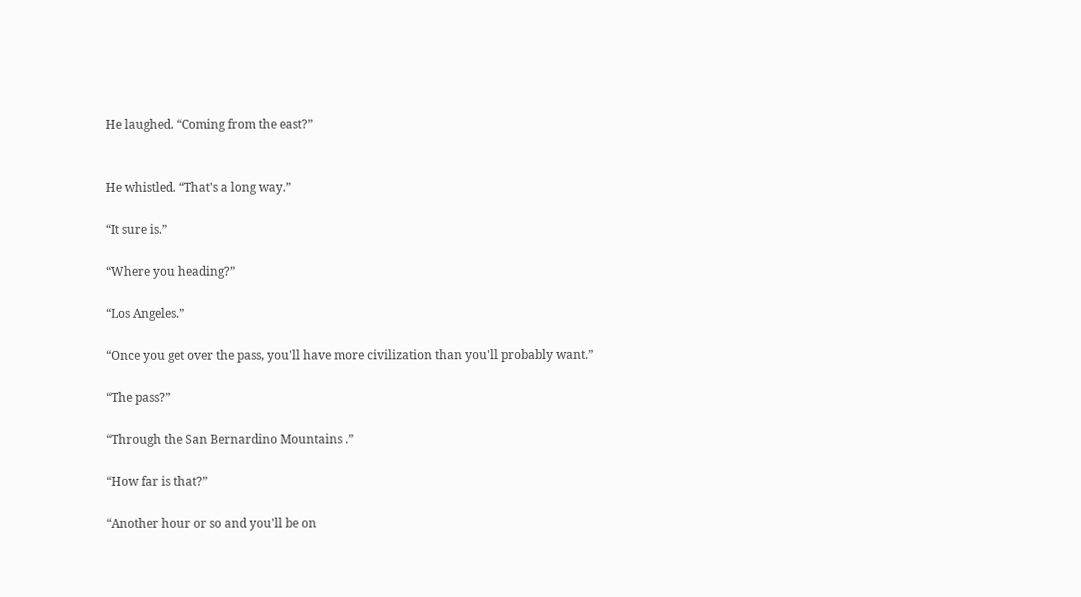He laughed. “Coming from the east?”


He whistled. “That's a long way.”

“It sure is.”

“Where you heading?”

“Los Angeles.”

“Once you get over the pass, you'll have more civilization than you'll probably want.”

“The pass?”

“Through the San Bernardino Mountains .”

“How far is that?”

“Another hour or so and you'll be on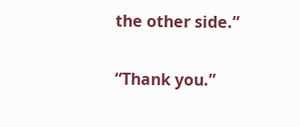the other side.”

“Thank you.”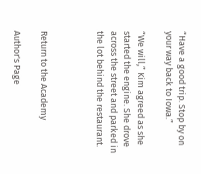“Have a good trip. Stop by on your way back to Iowa.”

“We will,” Kim agreed as she started the engine. She drove across the street and parked in the lot behind the restaurant.



Return to the Academy

Author's Page